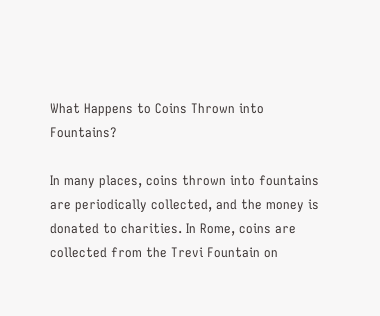What Happens to Coins Thrown into Fountains?

In many places, coins thrown into fountains are periodically collected, and the money is donated to charities. In Rome, coins are collected from the Trevi Fountain on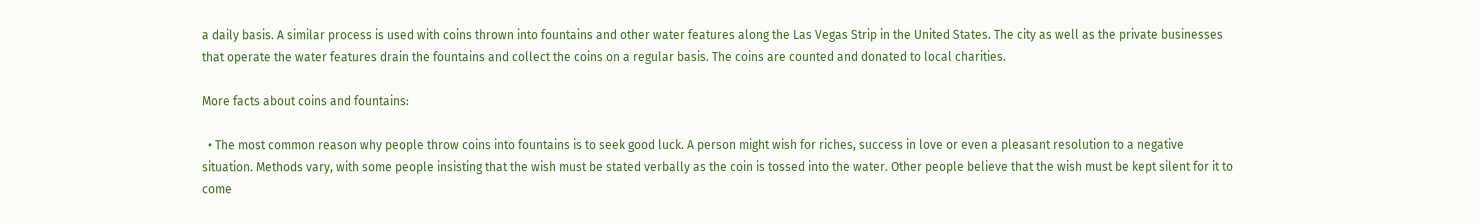a daily basis. A similar process is used with coins thrown into fountains and other water features along the Las Vegas Strip in the United States. The city as well as the private businesses that operate the water features drain the fountains and collect the coins on a regular basis. The coins are counted and donated to local charities.

More facts about coins and fountains:

  • The most common reason why people throw coins into fountains is to seek good luck. A person might wish for riches, success in love or even a pleasant resolution to a negative situation. Methods vary, with some people insisting that the wish must be stated verbally as the coin is tossed into the water. Other people believe that the wish must be kept silent for it to come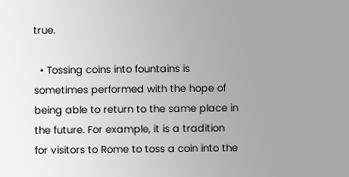true.

  • Tossing coins into fountains is sometimes performed with the hope of being able to return to the same place in the future. For example, it is a tradition for visitors to Rome to toss a coin into the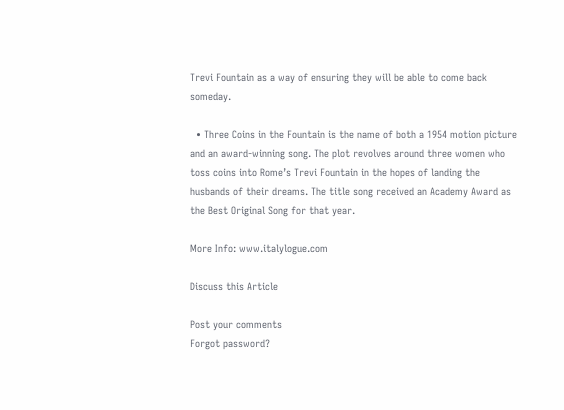Trevi Fountain as a way of ensuring they will be able to come back someday.

  • Three Coins in the Fountain is the name of both a 1954 motion picture and an award-winning song. The plot revolves around three women who toss coins into Rome’s Trevi Fountain in the hopes of landing the husbands of their dreams. The title song received an Academy Award as the Best Original Song for that year.

More Info: www.italylogue.com

Discuss this Article

Post your comments
Forgot password?